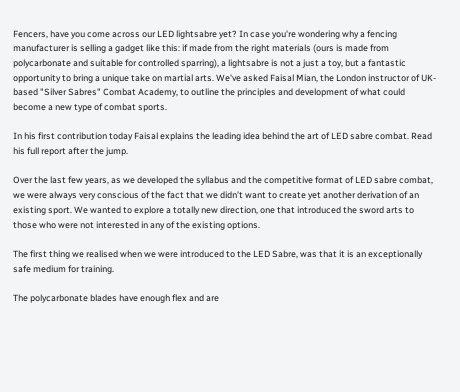Fencers, have you come across our LED lightsabre yet? In case you're wondering why a fencing manufacturer is selling a gadget like this: if made from the right materials (ours is made from polycarbonate and suitable for controlled sparring), a lightsabre is not a just a toy, but a fantastic opportunity to bring a unique take on martial arts. We've asked Faisal Mian, the London instructor of UK-based "Silver Sabres" Combat Academy, to outline the principles and development of what could become a new type of combat sports.

In his first contribution today Faisal explains the leading idea behind the art of LED sabre combat. Read his full report after the jump.

Over the last few years, as we developed the syllabus and the competitive format of LED sabre combat, we were always very conscious of the fact that we didn’t want to create yet another derivation of an existing sport. We wanted to explore a totally new direction, one that introduced the sword arts to those who were not interested in any of the existing options.

The first thing we realised when we were introduced to the LED Sabre, was that it is an exceptionally safe medium for training.

The polycarbonate blades have enough flex and are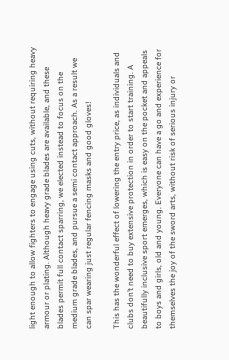light enough to allow fighters to engage using cuts, without requiring heavy armour or plating. Although heavy grade blades are available, and these blades permit full contact sparring, we elected instead to focus on the medium grade blades, and pursue a semi contact approach. As a result we can spar wearing just regular fencing masks and good gloves!

This has the wonderful effect of lowering the entry price, as individuals and clubs don’t need to buy extensive protection in order to start training. A beautifully inclusive sport emerges, which is easy on the pocket and appeals to boys and girls, old and young. Everyone can have a go and experience for themselves the joy of the sword arts, without risk of serious injury or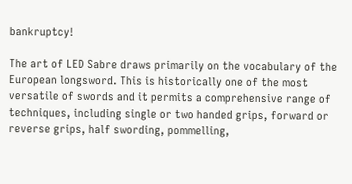bankruptcy!

The art of LED Sabre draws primarily on the vocabulary of the European longsword. This is historically one of the most versatile of swords and it permits a comprehensive range of techniques, including single or two handed grips, forward or reverse grips, half swording, pommelling,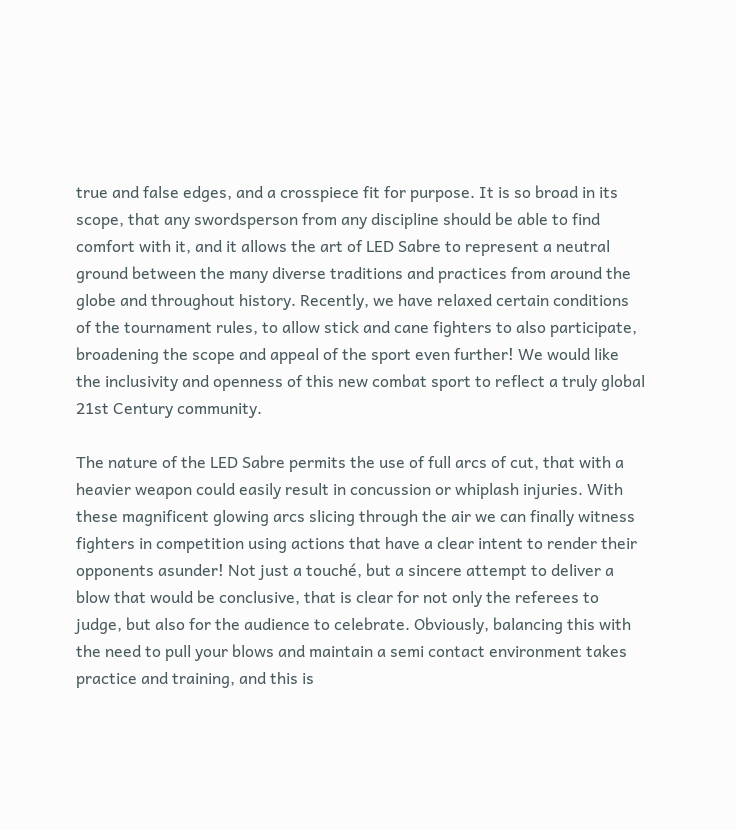true and false edges, and a crosspiece fit for purpose. It is so broad in its scope, that any swordsperson from any discipline should be able to find comfort with it, and it allows the art of LED Sabre to represent a neutral ground between the many diverse traditions and practices from around the globe and throughout history. Recently, we have relaxed certain conditions of the tournament rules, to allow stick and cane fighters to also participate, broadening the scope and appeal of the sport even further! We would like the inclusivity and openness of this new combat sport to reflect a truly global 21st Century community.

The nature of the LED Sabre permits the use of full arcs of cut, that with a heavier weapon could easily result in concussion or whiplash injuries. With these magnificent glowing arcs slicing through the air we can finally witness fighters in competition using actions that have a clear intent to render their opponents asunder! Not just a touché, but a sincere attempt to deliver a blow that would be conclusive, that is clear for not only the referees to judge, but also for the audience to celebrate. Obviously, balancing this with the need to pull your blows and maintain a semi contact environment takes practice and training, and this is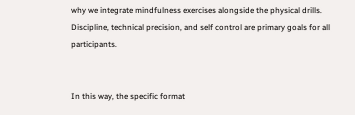why we integrate mindfulness exercises alongside the physical drills. Discipline, technical precision, and self control are primary goals for all participants.


In this way, the specific format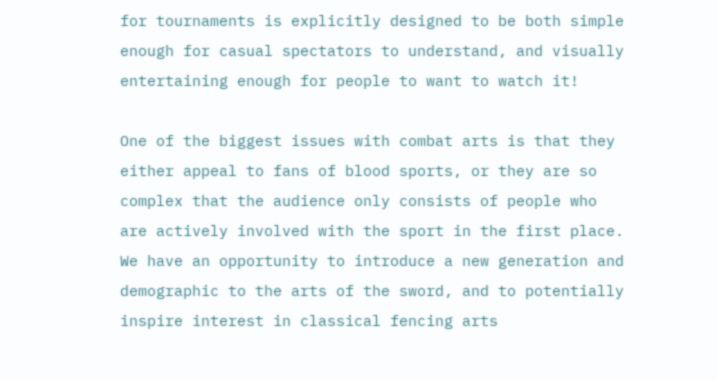for tournaments is explicitly designed to be both simple enough for casual spectators to understand, and visually entertaining enough for people to want to watch it!

One of the biggest issues with combat arts is that they either appeal to fans of blood sports, or they are so complex that the audience only consists of people who are actively involved with the sport in the first place. We have an opportunity to introduce a new generation and demographic to the arts of the sword, and to potentially inspire interest in classical fencing arts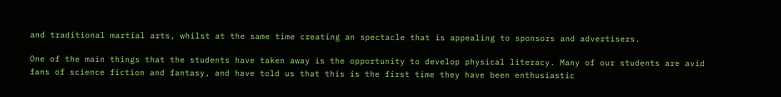and traditional martial arts, whilst at the same time creating an spectacle that is appealing to sponsors and advertisers.

One of the main things that the students have taken away is the opportunity to develop physical literacy. Many of our students are avid fans of science fiction and fantasy, and have told us that this is the first time they have been enthusiastic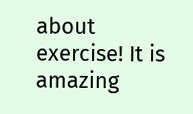about exercise! It is amazing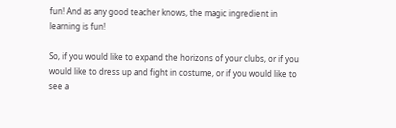fun! And as any good teacher knows, the magic ingredient in learning is fun!

So, if you would like to expand the horizons of your clubs, or if you would like to dress up and fight in costume, or if you would like to see a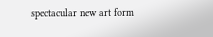spectacular new art form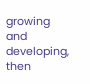growing and developing, then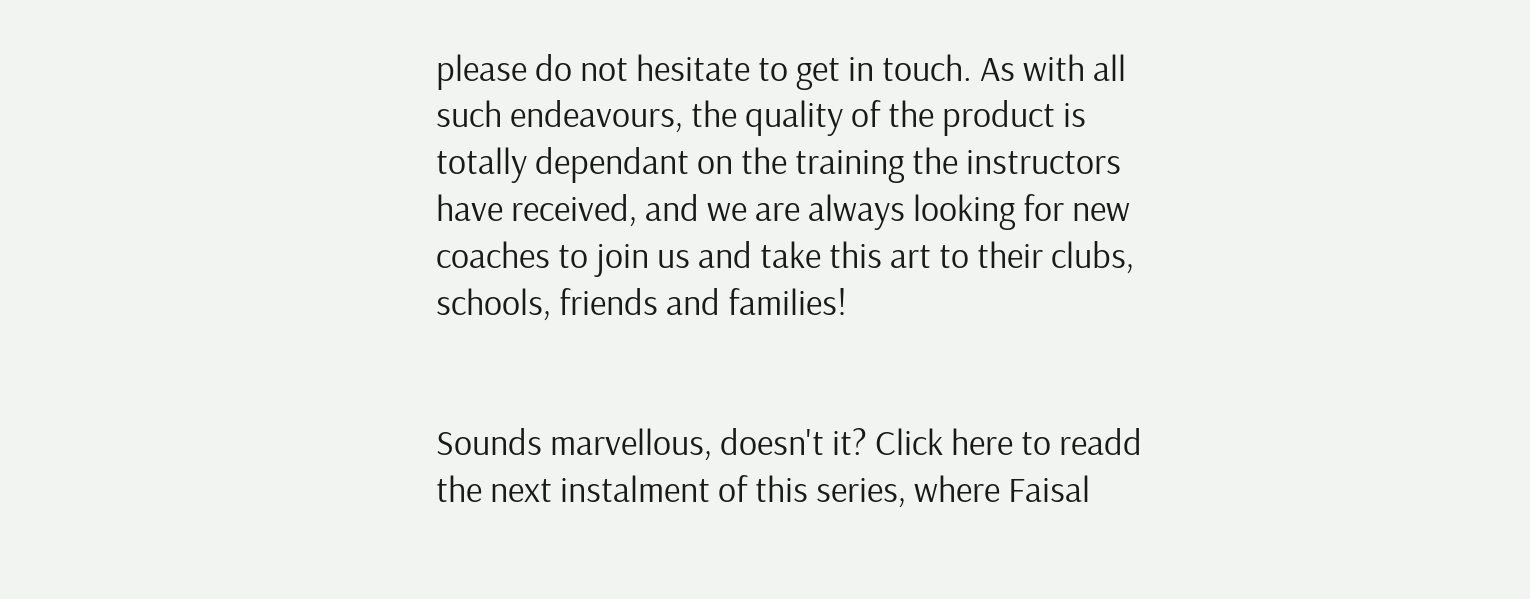please do not hesitate to get in touch. As with all such endeavours, the quality of the product is totally dependant on the training the instructors have received, and we are always looking for new coaches to join us and take this art to their clubs, schools, friends and families!


Sounds marvellous, doesn't it? Click here to readd the next instalment of this series, where Faisal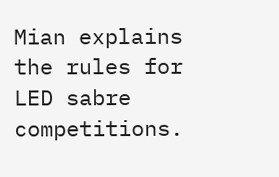Mian explains the rules for LED sabre competitions.